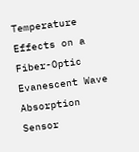Temperature Effects on a Fiber-Optic Evanescent Wave Absorption Sensor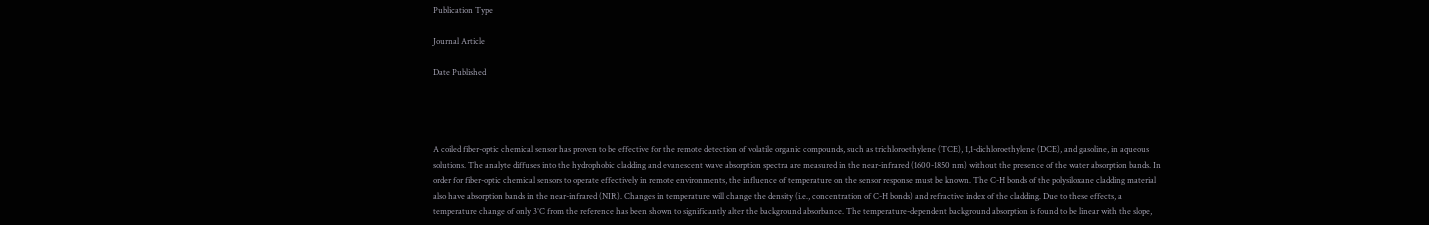Publication Type

Journal Article

Date Published




A coiled fiber-optic chemical sensor has proven to be effective for the remote detection of volatile organic compounds, such as trichloroethylene (TCE), 1,1-dichloroethylene (DCE), and gasoline, in aqueous solutions. The analyte diffuses into the hydrophobic cladding and evanescent wave absorption spectra are measured in the near-infrared (1600-1850 nm) without the presence of the water absorption bands. In order for fiber-optic chemical sensors to operate effectively in remote environments, the influence of temperature on the sensor response must be known. The C-H bonds of the polysiloxane cladding material also have absorption bands in the near-infrared (NIR). Changes in temperature will change the density (i.e., concentration of C-H bonds) and refractive index of the cladding. Due to these effects, a temperature change of only 3°C from the reference has been shown to significantly alter the background absorbance. The temperature-dependent background absorption is found to be linear with the slope,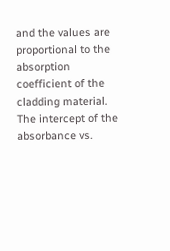and the values are proportional to the absorption coefficient of the cladding material. The intercept of the absorbance vs.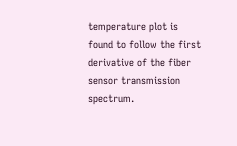temperature plot is found to follow the first derivative of the fiber sensor transmission spectrum.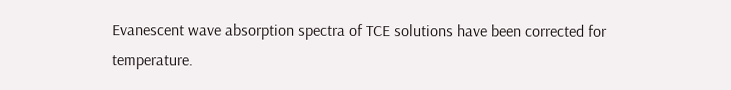Evanescent wave absorption spectra of TCE solutions have been corrected for temperature.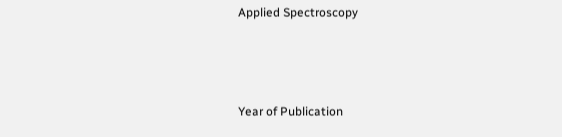Applied Spectroscopy



Year of Publication